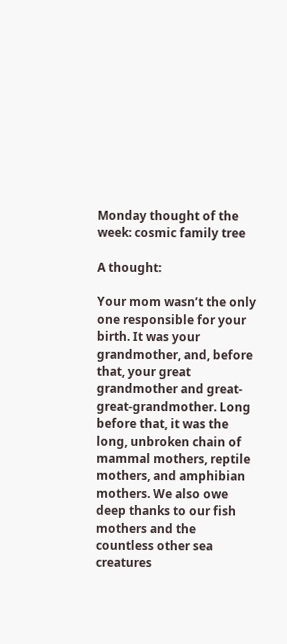Monday thought of the week: cosmic family tree

A thought:

Your mom wasn’t the only one responsible for your birth. It was your grandmother, and, before that, your great grandmother and great-great-grandmother. Long before that, it was the long, unbroken chain of mammal mothers, reptile mothers, and amphibian mothers. We also owe deep thanks to our fish mothers and the countless other sea creatures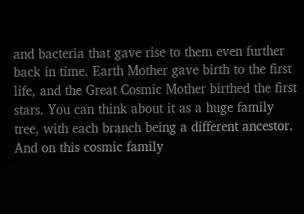and bacteria that gave rise to them even further back in time. Earth Mother gave birth to the first life, and the Great Cosmic Mother birthed the first stars. You can think about it as a huge family tree, with each branch being a different ancestor. And on this cosmic family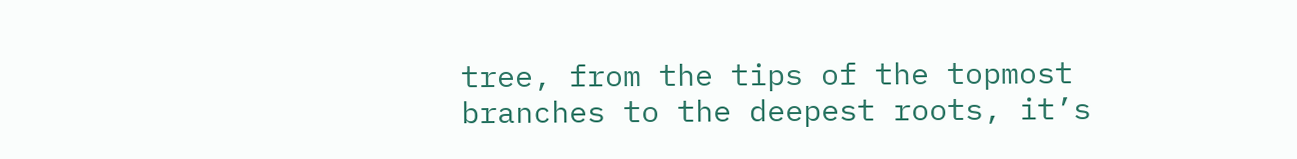tree, from the tips of the topmost branches to the deepest roots, it’s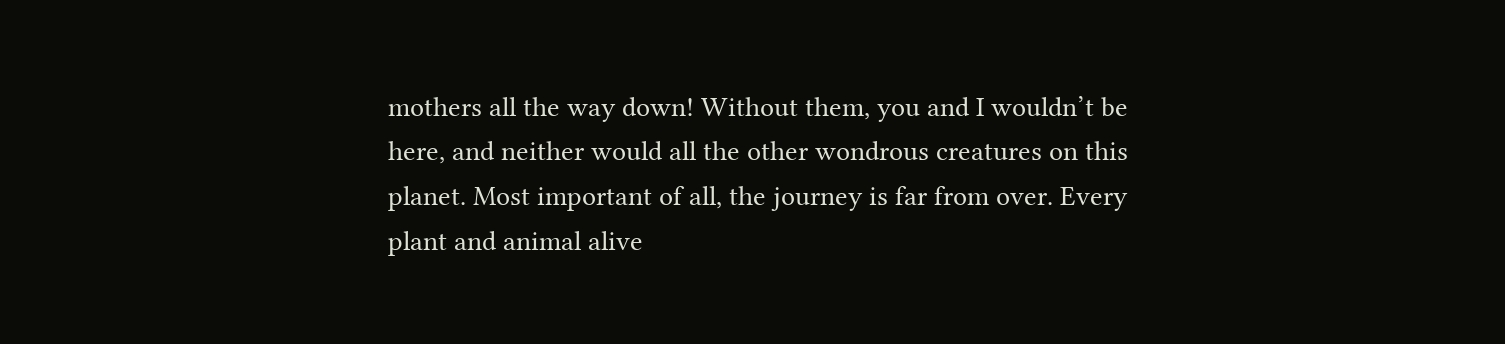mothers all the way down! Without them, you and I wouldn’t be here, and neither would all the other wondrous creatures on this planet. Most important of all, the journey is far from over. Every plant and animal alive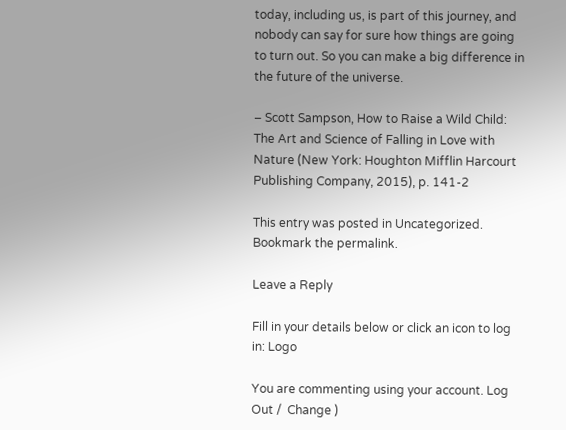today, including us, is part of this journey, and nobody can say for sure how things are going to turn out. So you can make a big difference in the future of the universe.

– Scott Sampson, How to Raise a Wild Child: The Art and Science of Falling in Love with Nature (New York: Houghton Mifflin Harcourt Publishing Company, 2015), p. 141-2

This entry was posted in Uncategorized. Bookmark the permalink.

Leave a Reply

Fill in your details below or click an icon to log in: Logo

You are commenting using your account. Log Out /  Change )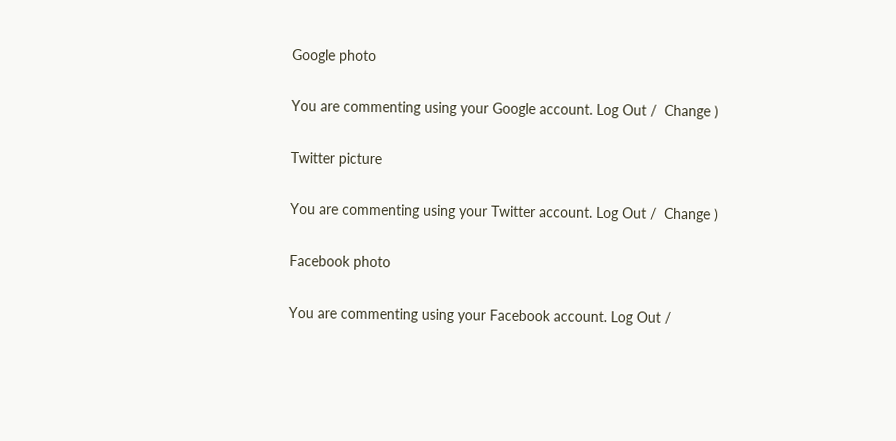Google photo

You are commenting using your Google account. Log Out /  Change )

Twitter picture

You are commenting using your Twitter account. Log Out /  Change )

Facebook photo

You are commenting using your Facebook account. Log Out /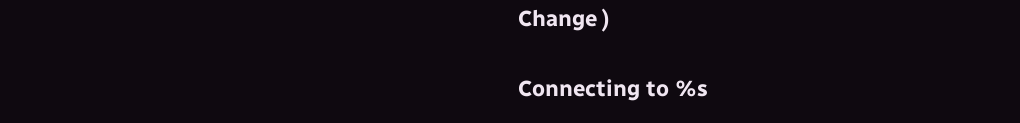Change )

Connecting to %s